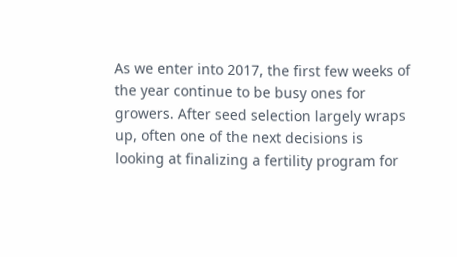As we enter into 2017, the first few weeks of the year continue to be busy ones for growers. After seed selection largely wraps up, often one of the next decisions is looking at finalizing a fertility program for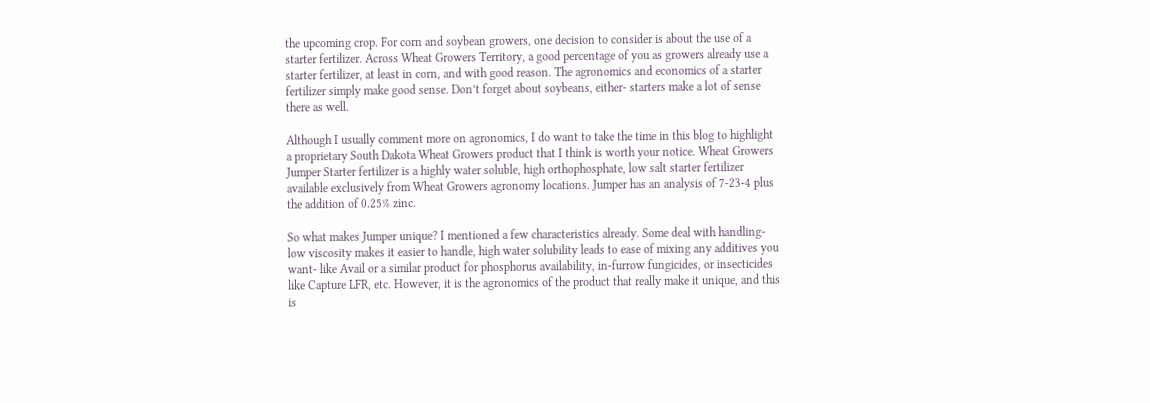the upcoming crop. For corn and soybean growers, one decision to consider is about the use of a starter fertilizer. Across Wheat Growers Territory, a good percentage of you as growers already use a starter fertilizer, at least in corn, and with good reason. The agronomics and economics of a starter fertilizer simply make good sense. Don’t forget about soybeans, either- starters make a lot of sense there as well.

Although I usually comment more on agronomics, I do want to take the time in this blog to highlight a proprietary South Dakota Wheat Growers product that I think is worth your notice. Wheat Growers Jumper Starter fertilizer is a highly water soluble, high orthophosphate, low salt starter fertilizer available exclusively from Wheat Growers agronomy locations. Jumper has an analysis of 7-23-4 plus the addition of 0.25% zinc.

So what makes Jumper unique? I mentioned a few characteristics already. Some deal with handling- low viscosity makes it easier to handle, high water solubility leads to ease of mixing any additives you want- like Avail or a similar product for phosphorus availability, in-furrow fungicides, or insecticides like Capture LFR, etc. However, it is the agronomics of the product that really make it unique, and this is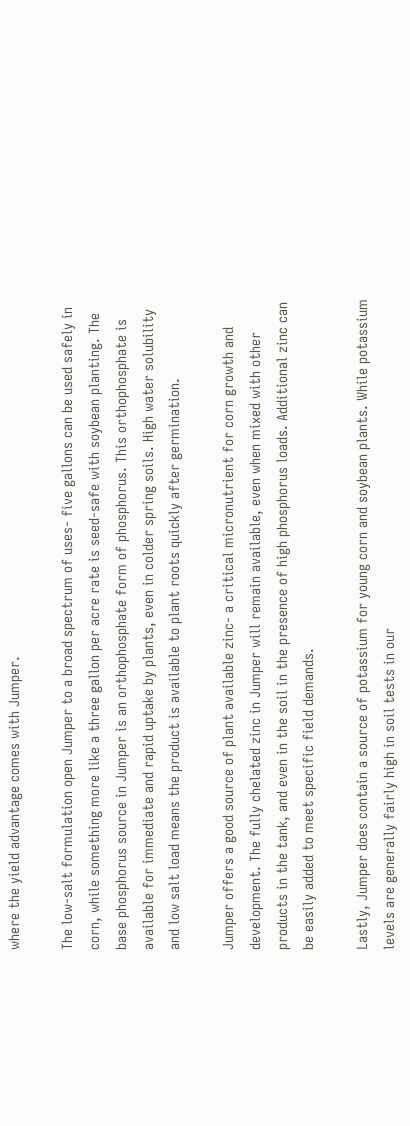where the yield advantage comes with Jumper.

The low-salt formulation open Jumper to a broad spectrum of uses- five gallons can be used safely in corn, while something more like a three gallon per acre rate is seed-safe with soybean planting. The base phosphorus source in Jumper is an orthophosphate form of phosphorus. This orthophosphate is available for immediate and rapid uptake by plants, even in colder spring soils. High water solubility and low salt load means the product is available to plant roots quickly after germination.

Jumper offers a good source of plant available zinc- a critical micronutrient for corn growth and development. The fully chelated zinc in Jumper will remain available, even when mixed with other products in the tank, and even in the soil in the presence of high phosphorus loads. Additional zinc can be easily added to meet specific field demands.

Lastly, Jumper does contain a source of potassium for young corn and soybean plants. While potassium levels are generally fairly high in soil tests in our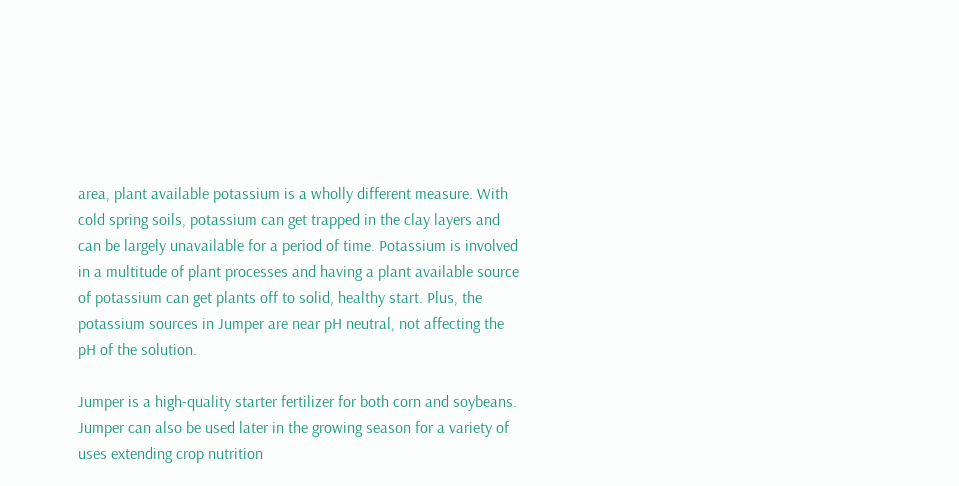area, plant available potassium is a wholly different measure. With cold spring soils, potassium can get trapped in the clay layers and can be largely unavailable for a period of time. Potassium is involved in a multitude of plant processes and having a plant available source of potassium can get plants off to solid, healthy start. Plus, the potassium sources in Jumper are near pH neutral, not affecting the pH of the solution.

Jumper is a high-quality starter fertilizer for both corn and soybeans. Jumper can also be used later in the growing season for a variety of uses extending crop nutrition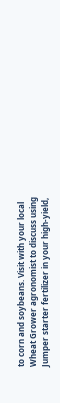to corn and soybeans. Visit with your local Wheat Grower agronomist to discuss using Jumper starter fertilizer in your high-yield,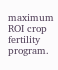maximum ROI crop fertility program.